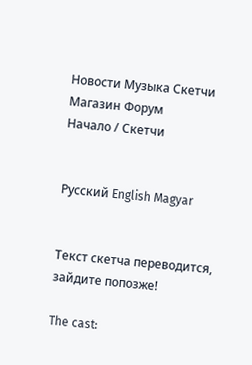Новости Музыка Скетчи Магазин Форум
Начало / Скетчи


Русский English Magyar


Текст скетча переводится, зайдите попозже!

The cast: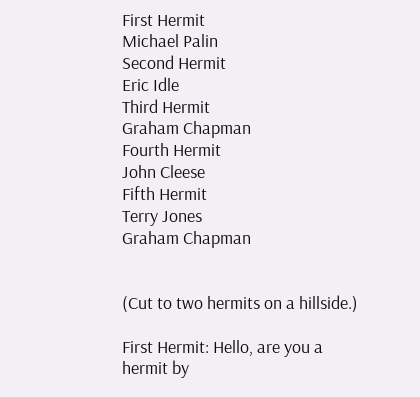First Hermit
Michael Palin
Second Hermit
Eric Idle
Third Hermit
Graham Chapman
Fourth Hermit
John Cleese
Fifth Hermit
Terry Jones
Graham Chapman


(Cut to two hermits on a hillside.)

First Hermit: Hello, are you a hermit by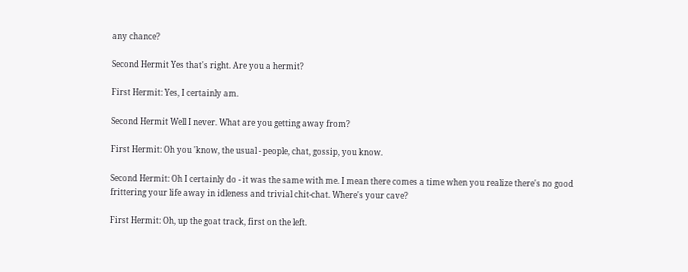any chance?

Second Hermit Yes that's right. Are you a hermit?

First Hermit: Yes, I certainly am.

Second Hermit Well I never. What are you getting away from?

First Hermit: Oh you 'know, the usual - people, chat, gossip, you know.

Second Hermit: Oh I certainly do - it was the same with me. I mean there comes a time when you realize there's no good frittering your life away in idleness and trivial chit-chat. Where's your cave?

First Hermit: Oh, up the goat track, first on the left.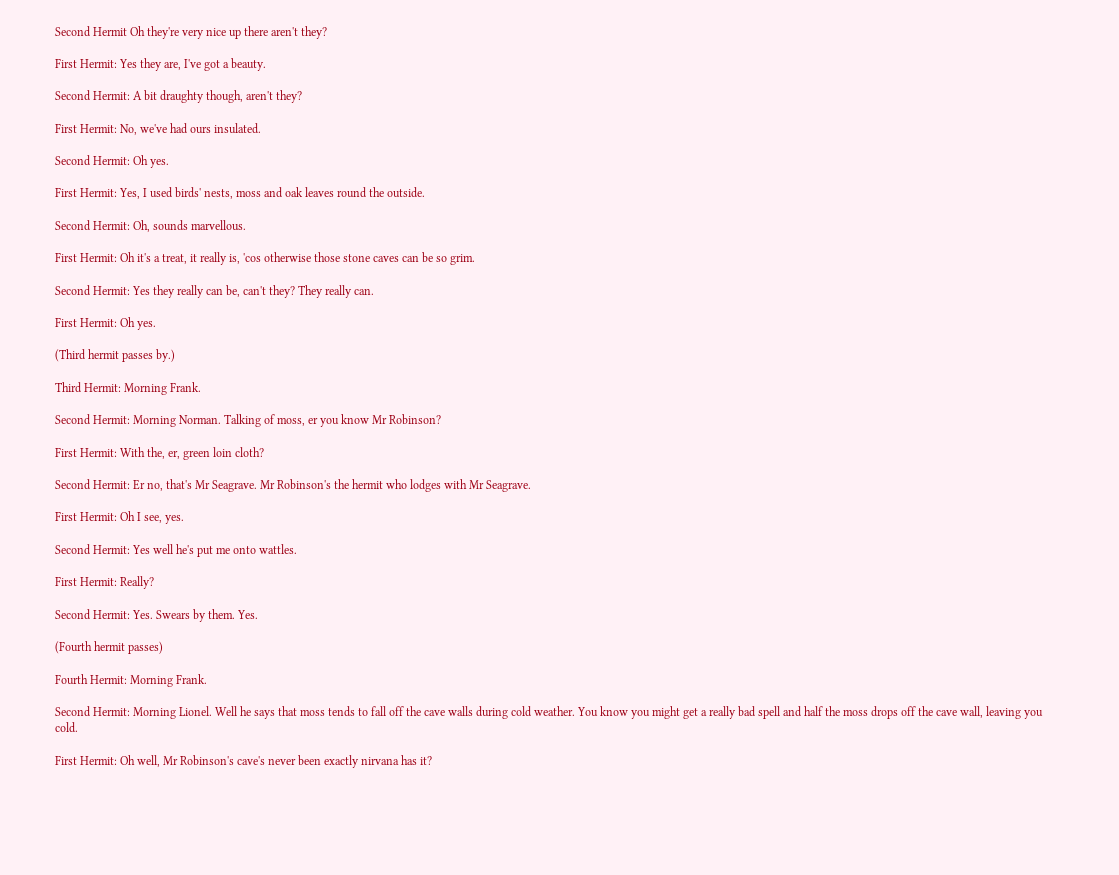Second Hermit Oh they're very nice up there aren't they?

First Hermit: Yes they are, I've got a beauty.

Second Hermit: A bit draughty though, aren't they?

First Hermit: No, we've had ours insulated.

Second Hermit: Oh yes.

First Hermit: Yes, I used birds' nests, moss and oak leaves round the outside.

Second Hermit: Oh, sounds marvellous.

First Hermit: Oh it's a treat, it really is, 'cos otherwise those stone caves can be so grim.

Second Hermit: Yes they really can be, can't they? They really can.

First Hermit: Oh yes.

(Third hermit passes by.)

Third Hermit: Morning Frank.

Second Hermit: Morning Norman. Talking of moss, er you know Mr Robinson?

First Hermit: With the, er, green loin cloth?

Second Hermit: Er no, that's Mr Seagrave. Mr Robinson's the hermit who lodges with Mr Seagrave.

First Hermit: Oh I see, yes.

Second Hermit: Yes well he's put me onto wattles.

First Hermit: Really?

Second Hermit: Yes. Swears by them. Yes.

(Fourth hermit passes)

Fourth Hermit: Morning Frank.

Second Hermit: Morning Lionel. Well he says that moss tends to fall off the cave walls during cold weather. You know you might get a really bad spell and half the moss drops off the cave wall, leaving you cold.

First Hermit: Oh well, Mr Robinson's cave's never been exactly nirvana has it?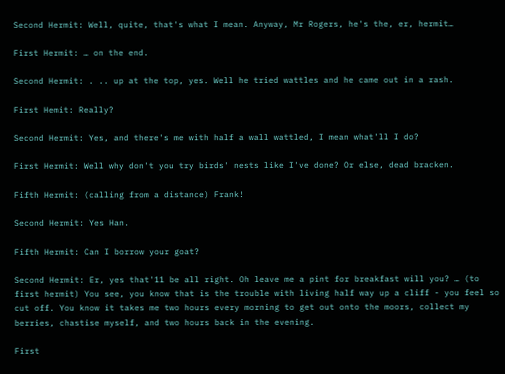Second Hermit: Well, quite, that's what I mean. Anyway, Mr Rogers, he's the, er, hermit…

First Hermit: … on the end.

Second Hermit: . .. up at the top, yes. Well he tried wattles and he came out in a rash.

First Hemit: Really?

Second Hermit: Yes, and there's me with half a wall wattled, I mean what'll I do?

First Hermit: Well why don't you try birds' nests like I've done? Or else, dead bracken.

Fifth Hermit: (calling from a distance) Frank!

Second Hermit: Yes Han.

Fifth Hermit: Can I borrow your goat?

Second Hermit: Er, yes that'11 be all right. Oh leave me a pint for breakfast will you? … (to first hermit) You see, you know that is the trouble with living half way up a cliff - you feel so cut off. You know it takes me two hours every morning to get out onto the moors, collect my berries, chastise myself, and two hours back in the evening.

First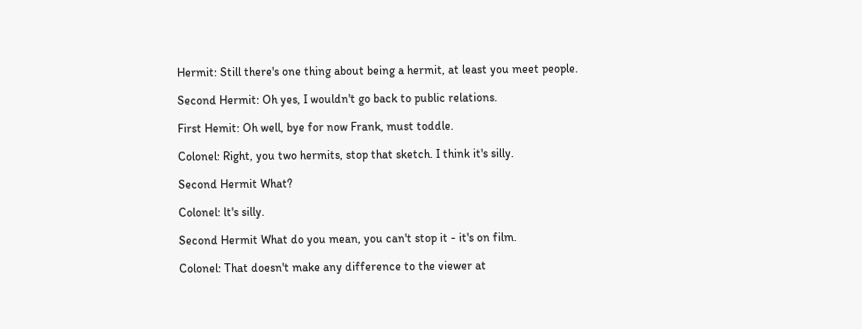Hermit: Still there's one thing about being a hermit, at least you meet people.

Second Hermit: Oh yes, I wouldn't go back to public relations.

First Hemit: Oh well, bye for now Frank, must toddle.

Colonel: Right, you two hermits, stop that sketch. I think it's silly.

Second Hermit What?

Colonel: lt's silly.

Second Hermit What do you mean, you can't stop it - it's on film.

Colonel: That doesn't make any difference to the viewer at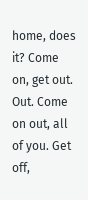home, does it? Come on, get out. Out. Come on out, all of you. Get off,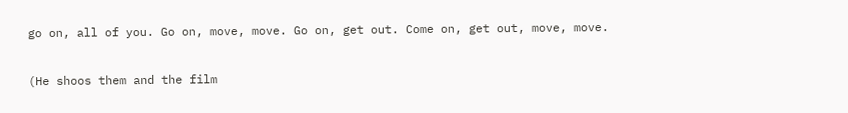go on, all of you. Go on, move, move. Go on, get out. Come on, get out, move, move.

(He shoos them and the film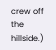crew off the hillside.)